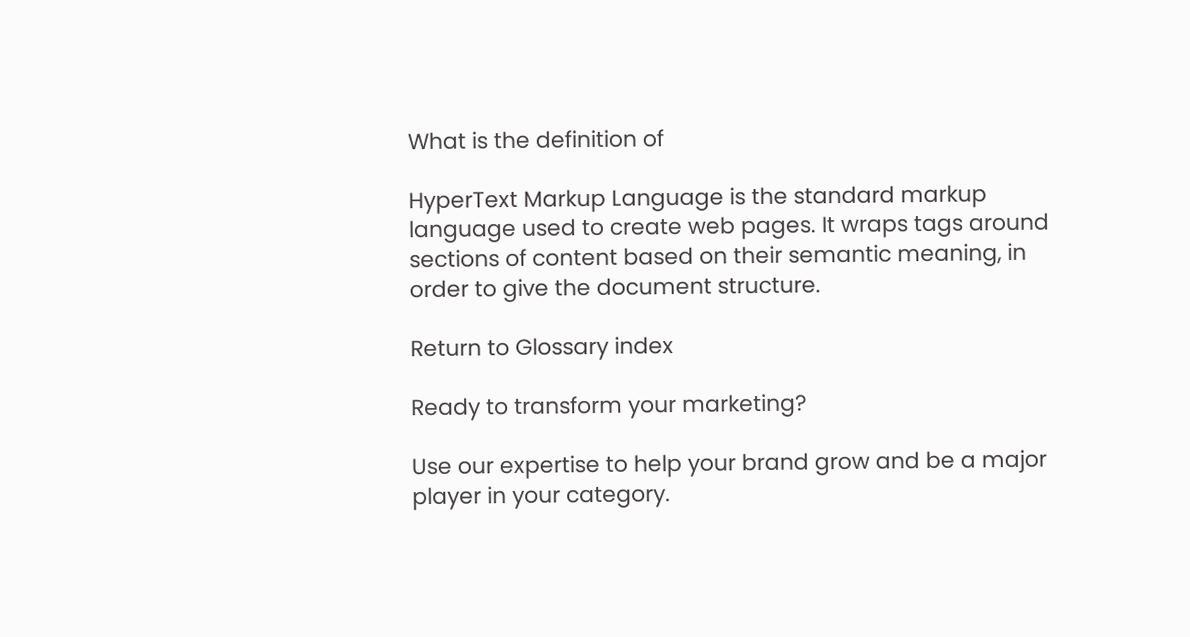What is the definition of

HyperText Markup Language is the standard markup language used to create web pages. It wraps tags around sections of content based on their semantic meaning, in order to give the document structure.

Return to Glossary index

Ready to transform your marketing?

Use our expertise to help your brand grow and be a major player in your category.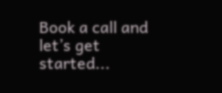Book a call and let’s get started...